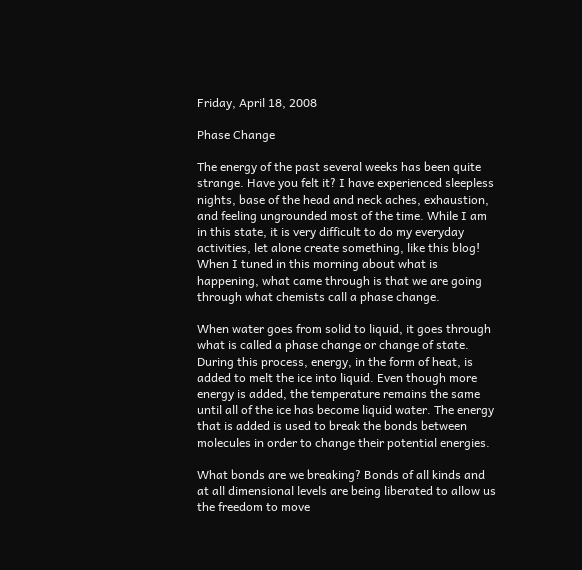Friday, April 18, 2008

Phase Change

The energy of the past several weeks has been quite strange. Have you felt it? I have experienced sleepless nights, base of the head and neck aches, exhaustion, and feeling ungrounded most of the time. While I am in this state, it is very difficult to do my everyday activities, let alone create something, like this blog! When I tuned in this morning about what is happening, what came through is that we are going through what chemists call a phase change.

When water goes from solid to liquid, it goes through what is called a phase change or change of state. During this process, energy, in the form of heat, is added to melt the ice into liquid. Even though more energy is added, the temperature remains the same until all of the ice has become liquid water. The energy that is added is used to break the bonds between molecules in order to change their potential energies.

What bonds are we breaking? Bonds of all kinds and at all dimensional levels are being liberated to allow us the freedom to move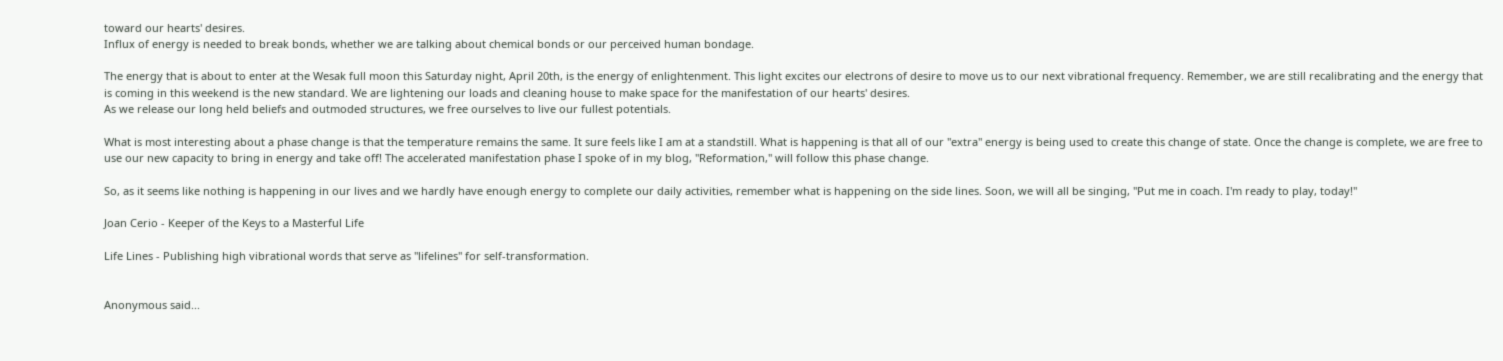toward our hearts' desires.
Influx of energy is needed to break bonds, whether we are talking about chemical bonds or our perceived human bondage.

The energy that is about to enter at the Wesak full moon this Saturday night, April 20th, is the energy of enlightenment. This light excites our electrons of desire to move us to our next vibrational frequency. Remember, we are still recalibrating and the energy that is coming in this weekend is the new standard. We are lightening our loads and cleaning house to make space for the manifestation of our hearts' desires.
As we release our long held beliefs and outmoded structures, we free ourselves to live our fullest potentials.

What is most interesting about a phase change is that the temperature remains the same. It sure feels like I am at a standstill. What is happening is that all of our "extra" energy is being used to create this change of state. Once the change is complete, we are free to use our new capacity to bring in energy and take off! The accelerated manifestation phase I spoke of in my blog, "Reformation," will follow this phase change.

So, as it seems like nothing is happening in our lives and we hardly have enough energy to complete our daily activities, remember what is happening on the side lines. Soon, we will all be singing, "Put me in coach. I'm ready to play, today!"

Joan Cerio - Keeper of the Keys to a Masterful Life

Life Lines - Publishing high vibrational words that serve as "lifelines" for self-transformation.


Anonymous said...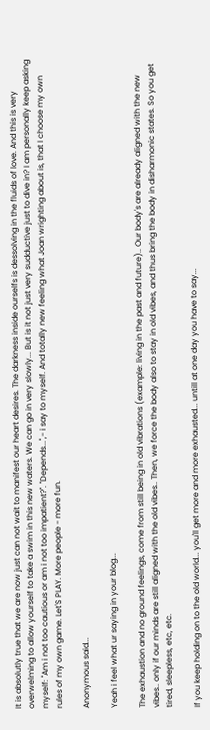It is absolutly true that we are now just can not wait to manifest our heart desires. The darkness inside ourselfs is dessolving in the fluids of love. And this is very overwelming to allow yourself to take a swim in this new waters. We can go in very slowly... But is it not just very sudductive just to dive in? I am personally keep asking myself: "Am i not too cautious or am i not too impatient?". "Depends...",- i say to myself. And totally new feeling what Joan wrighting about is, that I choose my own rules of my own game. Let'S PLAY. More people - more fun.

Anonymous said...

Yeah i feel what ur saying in your blog...

The exhaustion and no ground feelings, come from still being in old vibrations (example: living in the past and future).. Our body's are already aligned with the new vibes.. only if our minds are still aligned with the old vibes.. Then, we force the body also to stay in old vibes, and thus bring the body in disharmonic states. So you get tired, sleepless, etc, etc.

If you keep holding on to the old world... you'll get more and more exhausted... untill at one day you have to say...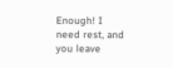Enough! I need rest, and you leave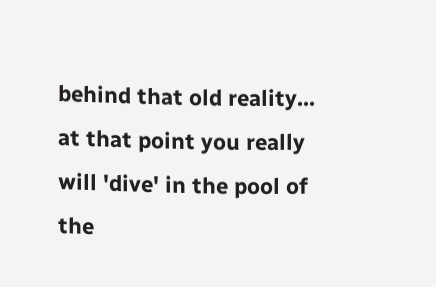behind that old reality... at that point you really will 'dive' in the pool of the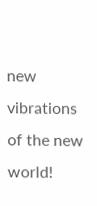new vibrations of the new world!